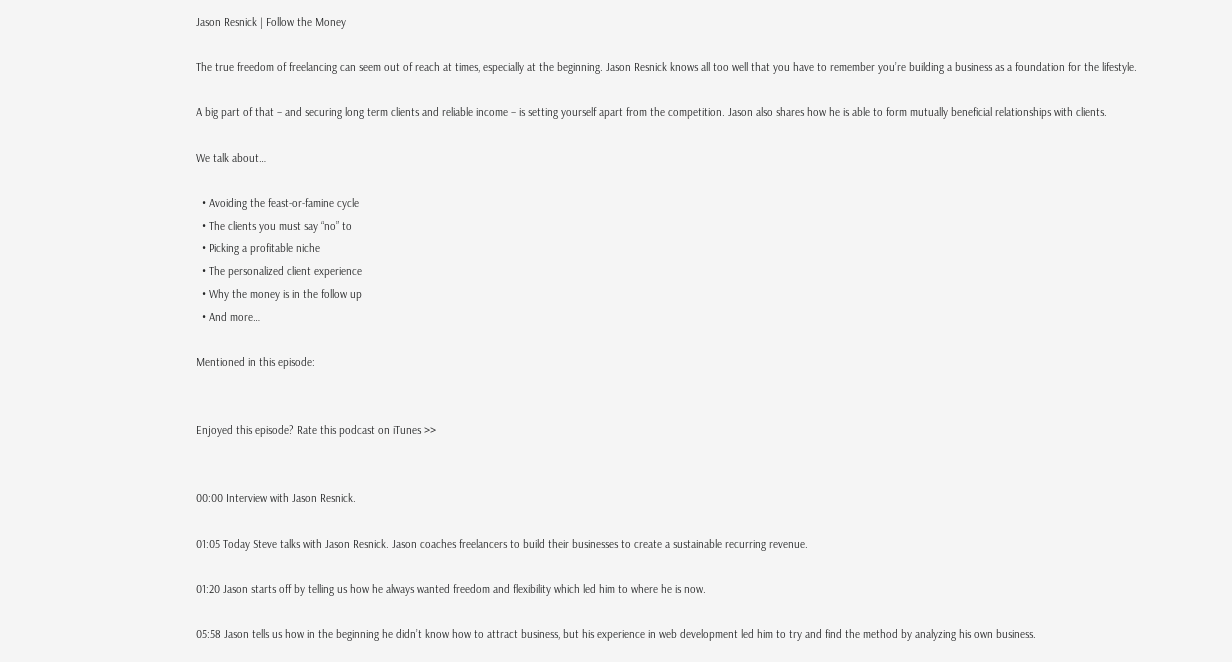Jason Resnick | Follow the Money

The true freedom of freelancing can seem out of reach at times, especially at the beginning. Jason Resnick knows all too well that you have to remember you’re building a business as a foundation for the lifestyle.

A big part of that – and securing long term clients and reliable income – is setting yourself apart from the competition. Jason also shares how he is able to form mutually beneficial relationships with clients.

We talk about…

  • Avoiding the feast-or-famine cycle
  • The clients you must say “no” to
  • Picking a profitable niche
  • The personalized client experience
  • Why the money is in the follow up
  • And more…

Mentioned in this episode:


Enjoyed this episode? Rate this podcast on iTunes >>


00:00 Interview with Jason Resnick.

01:05 Today Steve talks with Jason Resnick. Jason coaches freelancers to build their businesses to create a sustainable recurring revenue.

01:20 Jason starts off by telling us how he always wanted freedom and flexibility which led him to where he is now.

05:58 Jason tells us how in the beginning he didn’t know how to attract business, but his experience in web development led him to try and find the method by analyzing his own business.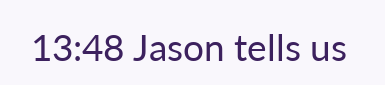13:48 Jason tells us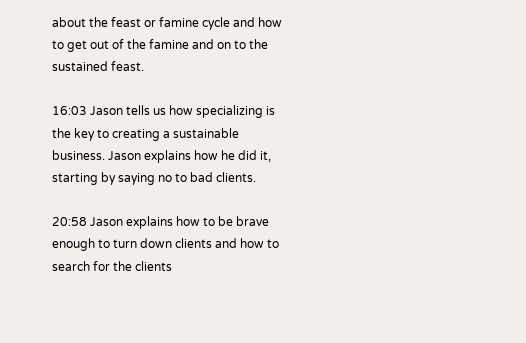about the feast or famine cycle and how to get out of the famine and on to the sustained feast.

16:03 Jason tells us how specializing is the key to creating a sustainable business. Jason explains how he did it, starting by saying no to bad clients.

20:58 Jason explains how to be brave enough to turn down clients and how to search for the clients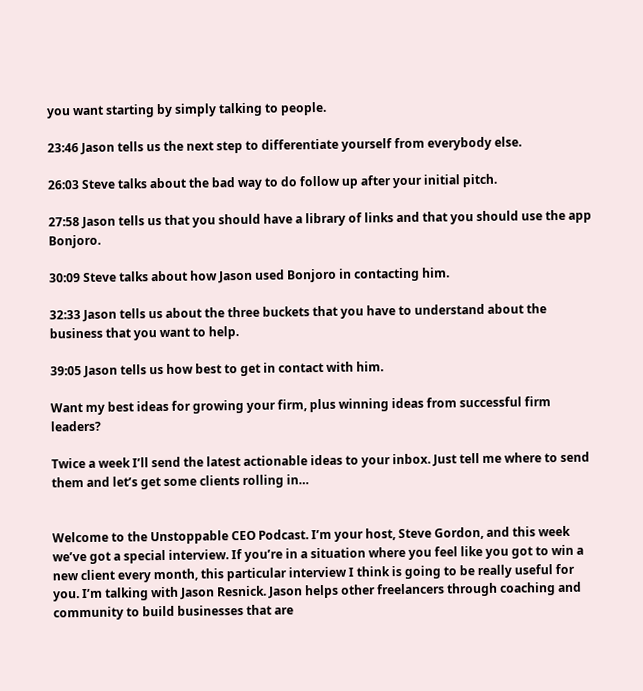you want starting by simply talking to people.

23:46 Jason tells us the next step to differentiate yourself from everybody else.

26:03 Steve talks about the bad way to do follow up after your initial pitch.

27:58 Jason tells us that you should have a library of links and that you should use the app Bonjoro.

30:09 Steve talks about how Jason used Bonjoro in contacting him.

32:33 Jason tells us about the three buckets that you have to understand about the business that you want to help.

39:05 Jason tells us how best to get in contact with him.

Want my best ideas for growing your firm, plus winning ideas from successful firm leaders?

Twice a week I’ll send the latest actionable ideas to your inbox. Just tell me where to send them and let’s get some clients rolling in…


Welcome to the Unstoppable CEO Podcast. I’m your host, Steve Gordon, and this week we’ve got a special interview. If you’re in a situation where you feel like you got to win a new client every month, this particular interview I think is going to be really useful for you. I’m talking with Jason Resnick. Jason helps other freelancers through coaching and community to build businesses that are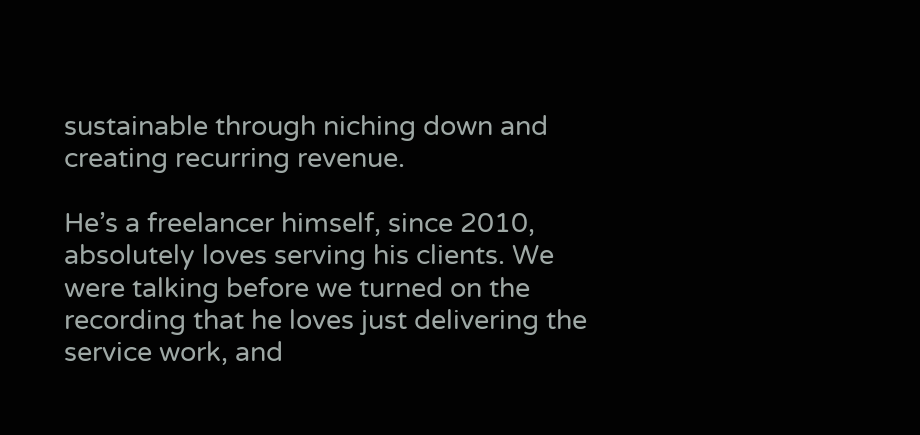sustainable through niching down and creating recurring revenue.

He’s a freelancer himself, since 2010, absolutely loves serving his clients. We were talking before we turned on the recording that he loves just delivering the service work, and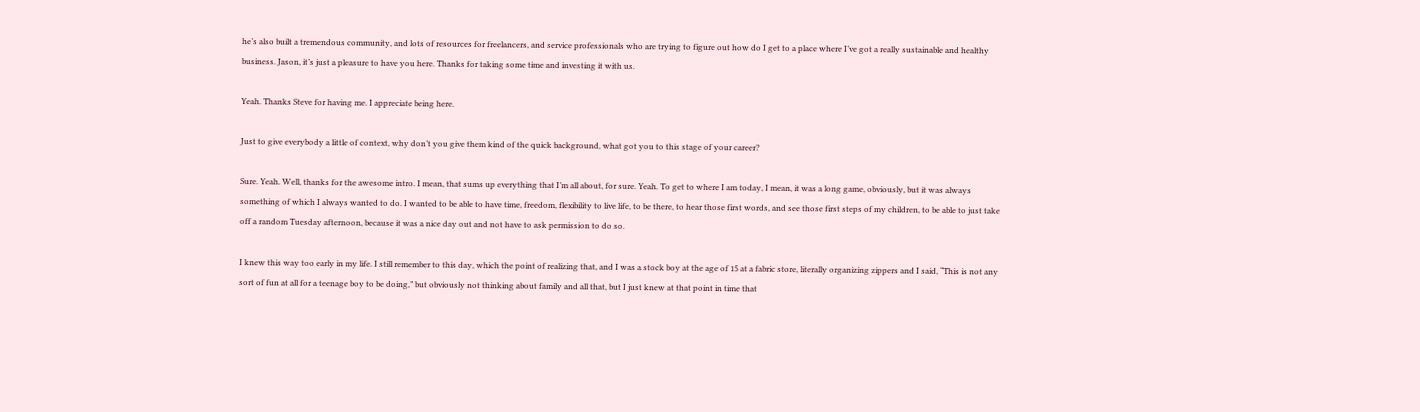he’s also built a tremendous community, and lots of resources for freelancers, and service professionals who are trying to figure out how do I get to a place where I’ve got a really sustainable and healthy business. Jason, it’s just a pleasure to have you here. Thanks for taking some time and investing it with us.

Yeah. Thanks Steve for having me. I appreciate being here.

Just to give everybody a little of context, why don’t you give them kind of the quick background, what got you to this stage of your career?

Sure. Yeah. Well, thanks for the awesome intro. I mean, that sums up everything that I’m all about, for sure. Yeah. To get to where I am today, I mean, it was a long game, obviously, but it was always something of which I always wanted to do. I wanted to be able to have time, freedom, flexibility to live life, to be there, to hear those first words, and see those first steps of my children, to be able to just take off a random Tuesday afternoon, because it was a nice day out and not have to ask permission to do so.

I knew this way too early in my life. I still remember to this day, which the point of realizing that, and I was a stock boy at the age of 15 at a fabric store, literally organizing zippers and I said, “This is not any sort of fun at all for a teenage boy to be doing,” but obviously not thinking about family and all that, but I just knew at that point in time that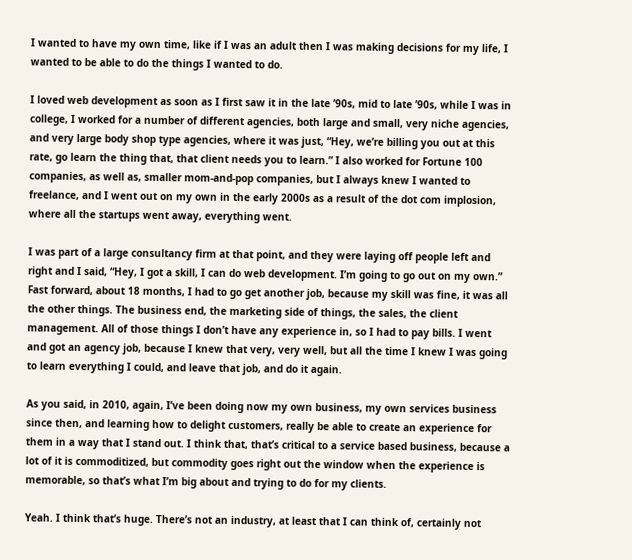I wanted to have my own time, like if I was an adult then I was making decisions for my life, I wanted to be able to do the things I wanted to do.

I loved web development as soon as I first saw it in the late ’90s, mid to late ’90s, while I was in college, I worked for a number of different agencies, both large and small, very niche agencies, and very large body shop type agencies, where it was just, “Hey, we’re billing you out at this rate, go learn the thing that, that client needs you to learn.” I also worked for Fortune 100 companies, as well as, smaller mom-and-pop companies, but I always knew I wanted to freelance, and I went out on my own in the early 2000s as a result of the dot com implosion, where all the startups went away, everything went.

I was part of a large consultancy firm at that point, and they were laying off people left and right and I said, “Hey, I got a skill, I can do web development. I’m going to go out on my own.” Fast forward, about 18 months, I had to go get another job, because my skill was fine, it was all the other things. The business end, the marketing side of things, the sales, the client management. All of those things I don’t have any experience in, so I had to pay bills. I went and got an agency job, because I knew that very, very well, but all the time I knew I was going to learn everything I could, and leave that job, and do it again.

As you said, in 2010, again, I’ve been doing now my own business, my own services business since then, and learning how to delight customers, really be able to create an experience for them in a way that I stand out. I think that, that’s critical to a service based business, because a lot of it is commoditized, but commodity goes right out the window when the experience is memorable, so that’s what I’m big about and trying to do for my clients.

Yeah. I think that’s huge. There’s not an industry, at least that I can think of, certainly not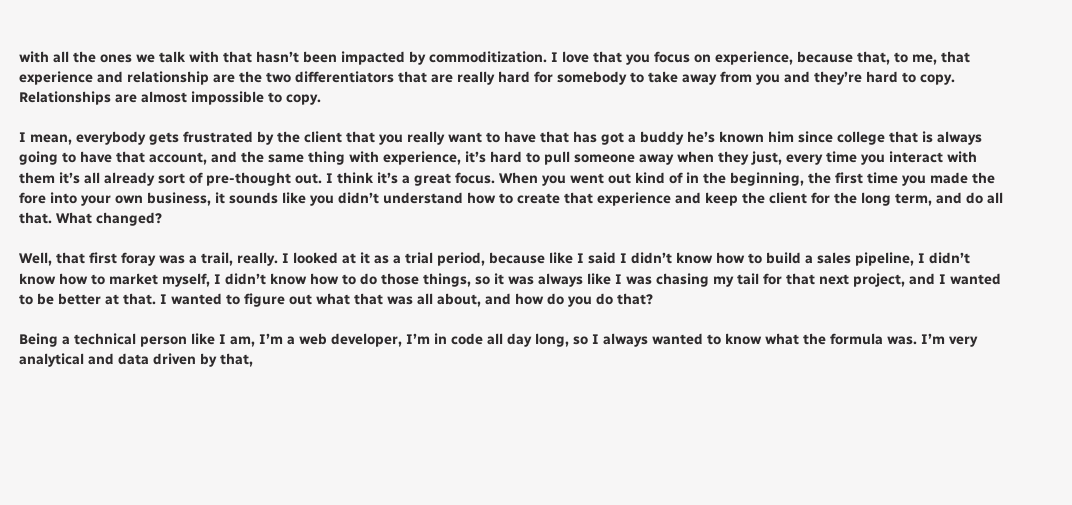with all the ones we talk with that hasn’t been impacted by commoditization. I love that you focus on experience, because that, to me, that experience and relationship are the two differentiators that are really hard for somebody to take away from you and they’re hard to copy. Relationships are almost impossible to copy.

I mean, everybody gets frustrated by the client that you really want to have that has got a buddy he’s known him since college that is always going to have that account, and the same thing with experience, it’s hard to pull someone away when they just, every time you interact with them it’s all already sort of pre-thought out. I think it’s a great focus. When you went out kind of in the beginning, the first time you made the fore into your own business, it sounds like you didn’t understand how to create that experience and keep the client for the long term, and do all that. What changed?

Well, that first foray was a trail, really. I looked at it as a trial period, because like I said I didn’t know how to build a sales pipeline, I didn’t know how to market myself, I didn’t know how to do those things, so it was always like I was chasing my tail for that next project, and I wanted to be better at that. I wanted to figure out what that was all about, and how do you do that?

Being a technical person like I am, I’m a web developer, I’m in code all day long, so I always wanted to know what the formula was. I’m very analytical and data driven by that,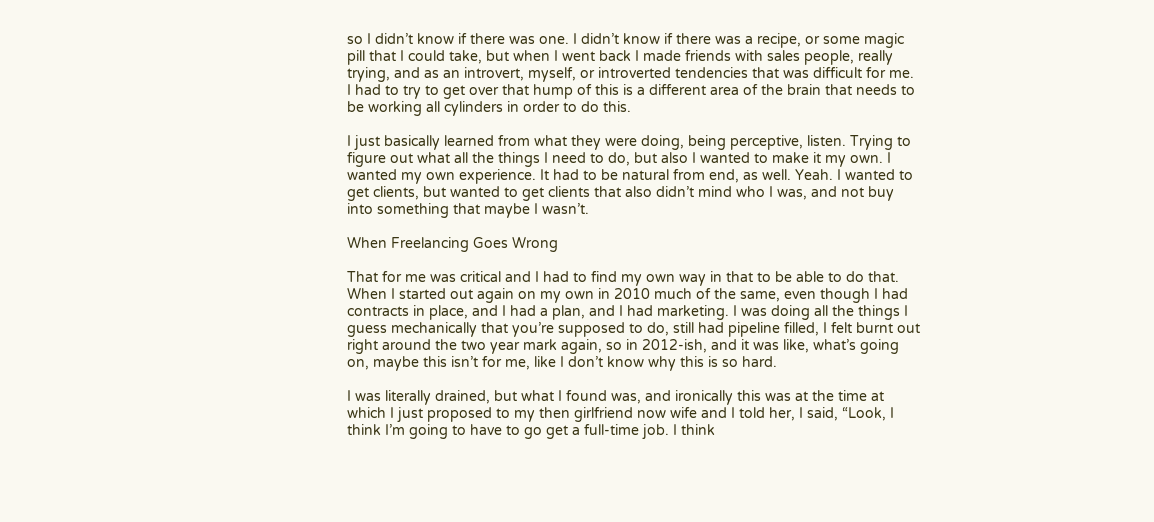so I didn’t know if there was one. I didn’t know if there was a recipe, or some magic pill that I could take, but when I went back I made friends with sales people, really trying, and as an introvert, myself, or introverted tendencies that was difficult for me. I had to try to get over that hump of this is a different area of the brain that needs to be working all cylinders in order to do this.

I just basically learned from what they were doing, being perceptive, listen. Trying to figure out what all the things I need to do, but also I wanted to make it my own. I wanted my own experience. It had to be natural from end, as well. Yeah. I wanted to get clients, but wanted to get clients that also didn’t mind who I was, and not buy into something that maybe I wasn’t.

When Freelancing Goes Wrong

That for me was critical and I had to find my own way in that to be able to do that. When I started out again on my own in 2010 much of the same, even though I had contracts in place, and I had a plan, and I had marketing. I was doing all the things I guess mechanically that you’re supposed to do, still had pipeline filled, I felt burnt out right around the two year mark again, so in 2012-ish, and it was like, what’s going on, maybe this isn’t for me, like I don’t know why this is so hard.

I was literally drained, but what I found was, and ironically this was at the time at which I just proposed to my then girlfriend now wife and I told her, I said, “Look, I think I’m going to have to go get a full-time job. I think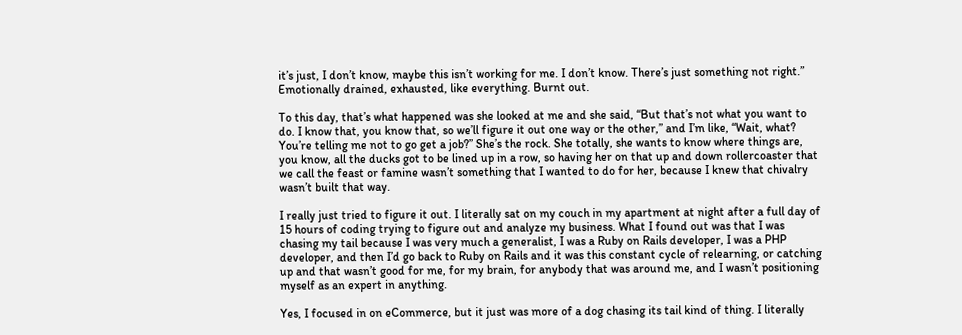it’s just, I don’t know, maybe this isn’t working for me. I don’t know. There’s just something not right.” Emotionally drained, exhausted, like everything. Burnt out.

To this day, that’s what happened was she looked at me and she said, “But that’s not what you want to do. I know that, you know that, so we’ll figure it out one way or the other,” and I’m like, “Wait, what? You’re telling me not to go get a job?” She’s the rock. She totally, she wants to know where things are, you know, all the ducks got to be lined up in a row, so having her on that up and down rollercoaster that we call the feast or famine wasn’t something that I wanted to do for her, because I knew that chivalry wasn’t built that way.

I really just tried to figure it out. I literally sat on my couch in my apartment at night after a full day of 15 hours of coding trying to figure out and analyze my business. What I found out was that I was chasing my tail because I was very much a generalist, I was a Ruby on Rails developer, I was a PHP developer, and then I’d go back to Ruby on Rails and it was this constant cycle of relearning, or catching up and that wasn’t good for me, for my brain, for anybody that was around me, and I wasn’t positioning myself as an expert in anything.

Yes, I focused in on eCommerce, but it just was more of a dog chasing its tail kind of thing. I literally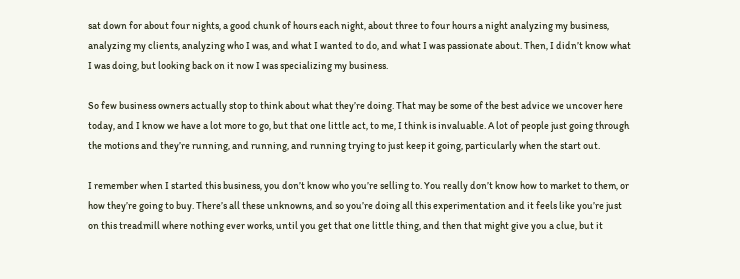sat down for about four nights, a good chunk of hours each night, about three to four hours a night analyzing my business, analyzing my clients, analyzing who I was, and what I wanted to do, and what I was passionate about. Then, I didn’t know what I was doing, but looking back on it now I was specializing my business.

So few business owners actually stop to think about what they’re doing. That may be some of the best advice we uncover here today, and I know we have a lot more to go, but that one little act, to me, I think is invaluable. A lot of people just going through the motions and they’re running, and running, and running trying to just keep it going, particularly when the start out.

I remember when I started this business, you don’t know who you’re selling to. You really don’t know how to market to them, or how they’re going to buy. There’s all these unknowns, and so you’re doing all this experimentation and it feels like you’re just on this treadmill where nothing ever works, until you get that one little thing, and then that might give you a clue, but it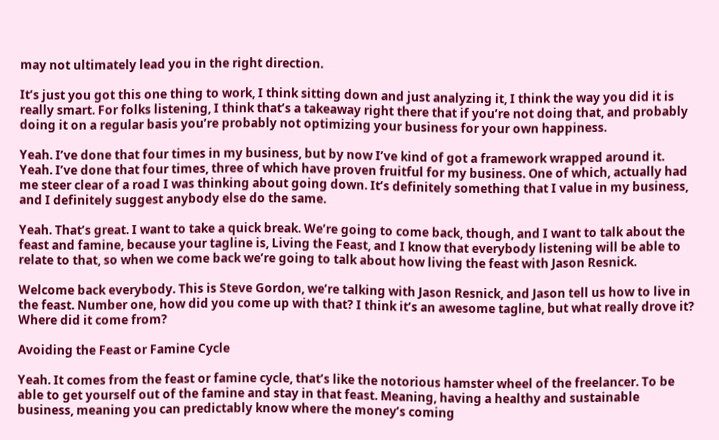may not ultimately lead you in the right direction.

It’s just you got this one thing to work, I think sitting down and just analyzing it, I think the way you did it is really smart. For folks listening, I think that’s a takeaway right there that if you’re not doing that, and probably doing it on a regular basis you’re probably not optimizing your business for your own happiness.

Yeah. I’ve done that four times in my business, but by now I’ve kind of got a framework wrapped around it. Yeah. I’ve done that four times, three of which have proven fruitful for my business. One of which, actually had me steer clear of a road I was thinking about going down. It’s definitely something that I value in my business, and I definitely suggest anybody else do the same.

Yeah. That’s great. I want to take a quick break. We’re going to come back, though, and I want to talk about the feast and famine, because your tagline is, Living the Feast, and I know that everybody listening will be able to relate to that, so when we come back we’re going to talk about how living the feast with Jason Resnick.

Welcome back everybody. This is Steve Gordon, we’re talking with Jason Resnick, and Jason tell us how to live in the feast. Number one, how did you come up with that? I think it’s an awesome tagline, but what really drove it? Where did it come from?

Avoiding the Feast or Famine Cycle

Yeah. It comes from the feast or famine cycle, that’s like the notorious hamster wheel of the freelancer. To be able to get yourself out of the famine and stay in that feast. Meaning, having a healthy and sustainable business, meaning you can predictably know where the money’s coming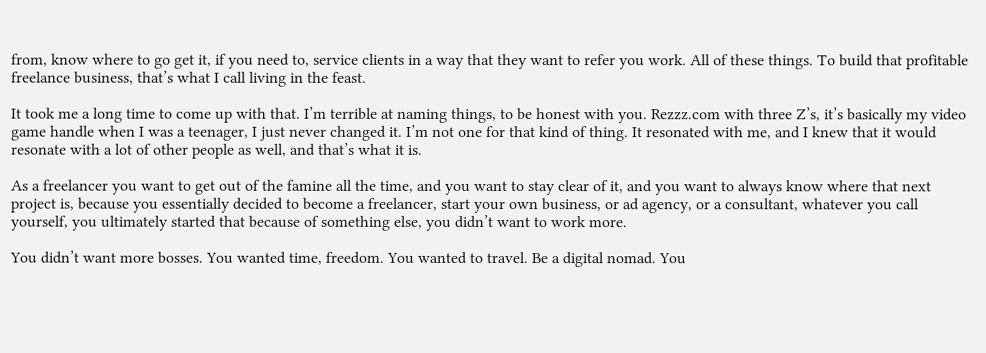from, know where to go get it, if you need to, service clients in a way that they want to refer you work. All of these things. To build that profitable freelance business, that’s what I call living in the feast.

It took me a long time to come up with that. I’m terrible at naming things, to be honest with you. Rezzz.com with three Z’s, it’s basically my video game handle when I was a teenager, I just never changed it. I’m not one for that kind of thing. It resonated with me, and I knew that it would resonate with a lot of other people as well, and that’s what it is.

As a freelancer you want to get out of the famine all the time, and you want to stay clear of it, and you want to always know where that next project is, because you essentially decided to become a freelancer, start your own business, or ad agency, or a consultant, whatever you call yourself, you ultimately started that because of something else, you didn’t want to work more.

You didn’t want more bosses. You wanted time, freedom. You wanted to travel. Be a digital nomad. You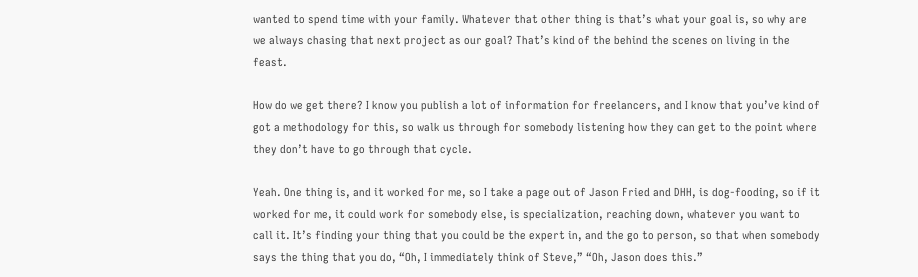wanted to spend time with your family. Whatever that other thing is that’s what your goal is, so why are we always chasing that next project as our goal? That’s kind of the behind the scenes on living in the feast.

How do we get there? I know you publish a lot of information for freelancers, and I know that you’ve kind of got a methodology for this, so walk us through for somebody listening how they can get to the point where they don’t have to go through that cycle.

Yeah. One thing is, and it worked for me, so I take a page out of Jason Fried and DHH, is dog-fooding, so if it worked for me, it could work for somebody else, is specialization, reaching down, whatever you want to call it. It’s finding your thing that you could be the expert in, and the go to person, so that when somebody says the thing that you do, “Oh, I immediately think of Steve,” “Oh, Jason does this.”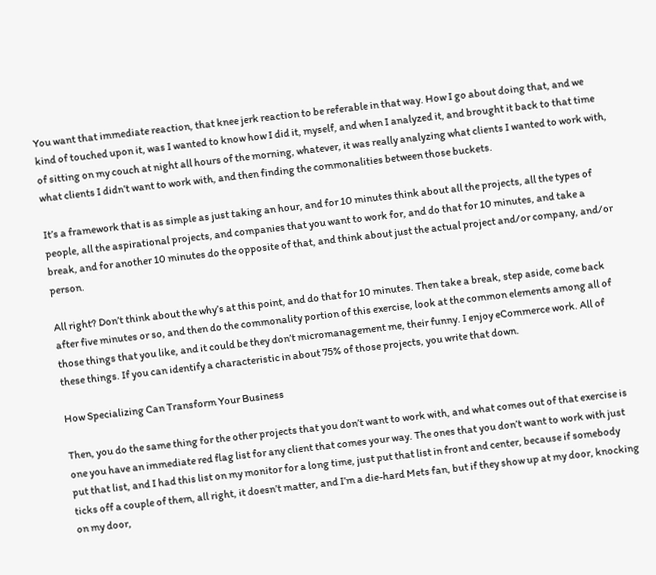You want that immediate reaction, that knee jerk reaction to be referable in that way. How I go about doing that, and we kind of touched upon it, was I wanted to know how I did it, myself, and when I analyzed it, and brought it back to that time of sitting on my couch at night all hours of the morning, whatever, it was really analyzing what clients I wanted to work with, what clients I didn’t want to work with, and then finding the commonalities between those buckets.

It’s a framework that is as simple as just taking an hour, and for 10 minutes think about all the projects, all the types of people, all the aspirational projects, and companies that you want to work for, and do that for 10 minutes, and take a break, and for another 10 minutes do the opposite of that, and think about just the actual project and/or company, and/or person.

All right? Don’t think about the why’s at this point, and do that for 10 minutes. Then take a break, step aside, come back after five minutes or so, and then do the commonality portion of this exercise, look at the common elements among all of those things that you like, and it could be they don’t micromanagement me, their funny. I enjoy eCommerce work. All of these things. If you can identify a characteristic in about 75% of those projects, you write that down.

How Specializing Can Transform Your Business

Then, you do the same thing for the other projects that you don’t want to work with, and what comes out of that exercise is one you have an immediate red flag list for any client that comes your way. The ones that you don’t want to work with just put that list, and I had this list on my monitor for a long time, just put that list in front and center, because if somebody ticks off a couple of them, all right, it doesn’t matter, and I’m a die-hard Mets fan, but if they show up at my door, knocking on my door,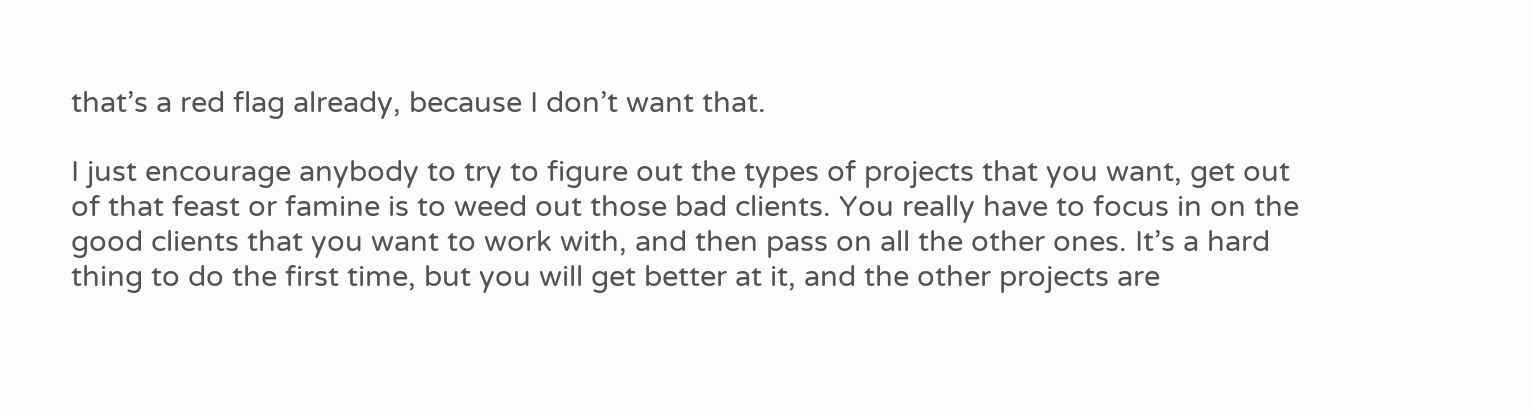that’s a red flag already, because I don’t want that.

I just encourage anybody to try to figure out the types of projects that you want, get out of that feast or famine is to weed out those bad clients. You really have to focus in on the good clients that you want to work with, and then pass on all the other ones. It’s a hard thing to do the first time, but you will get better at it, and the other projects are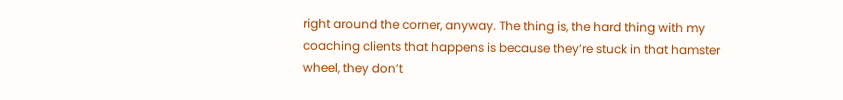right around the corner, anyway. The thing is, the hard thing with my coaching clients that happens is because they’re stuck in that hamster wheel, they don’t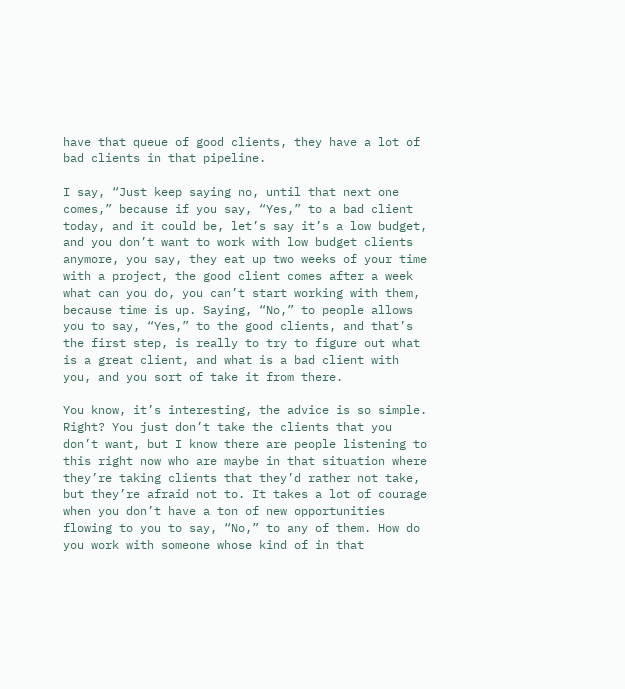have that queue of good clients, they have a lot of bad clients in that pipeline.

I say, “Just keep saying no, until that next one comes,” because if you say, “Yes,” to a bad client today, and it could be, let’s say it’s a low budget, and you don’t want to work with low budget clients anymore, you say, they eat up two weeks of your time with a project, the good client comes after a week what can you do, you can’t start working with them, because time is up. Saying, “No,” to people allows you to say, “Yes,” to the good clients, and that’s the first step, is really to try to figure out what is a great client, and what is a bad client with you, and you sort of take it from there.

You know, it’s interesting, the advice is so simple. Right? You just don’t take the clients that you don’t want, but I know there are people listening to this right now who are maybe in that situation where they’re taking clients that they’d rather not take, but they’re afraid not to. It takes a lot of courage when you don’t have a ton of new opportunities flowing to you to say, “No,” to any of them. How do you work with someone whose kind of in that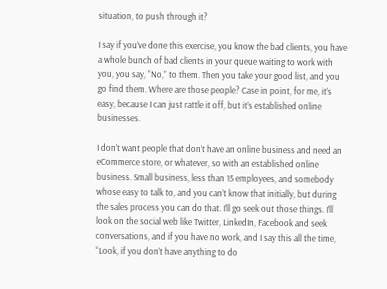situation, to push through it?

I say if you’ve done this exercise, you know the bad clients, you have a whole bunch of bad clients in your queue waiting to work with you, you say, “No,” to them. Then you take your good list, and you go find them. Where are those people? Case in point, for me, it’s easy, because I can just rattle it off, but it’s established online businesses.

I don’t want people that don’t have an online business and need an eCommerce store, or whatever, so with an established online business. Small business, less than 15 employees, and somebody whose easy to talk to, and you can’t know that initially, but during the sales process you can do that. I’ll go seek out those things. I’ll look on the social web like Twitter, LinkedIn, Facebook and seek conversations, and if you have no work, and I say this all the time, “Look, if you don’t have anything to do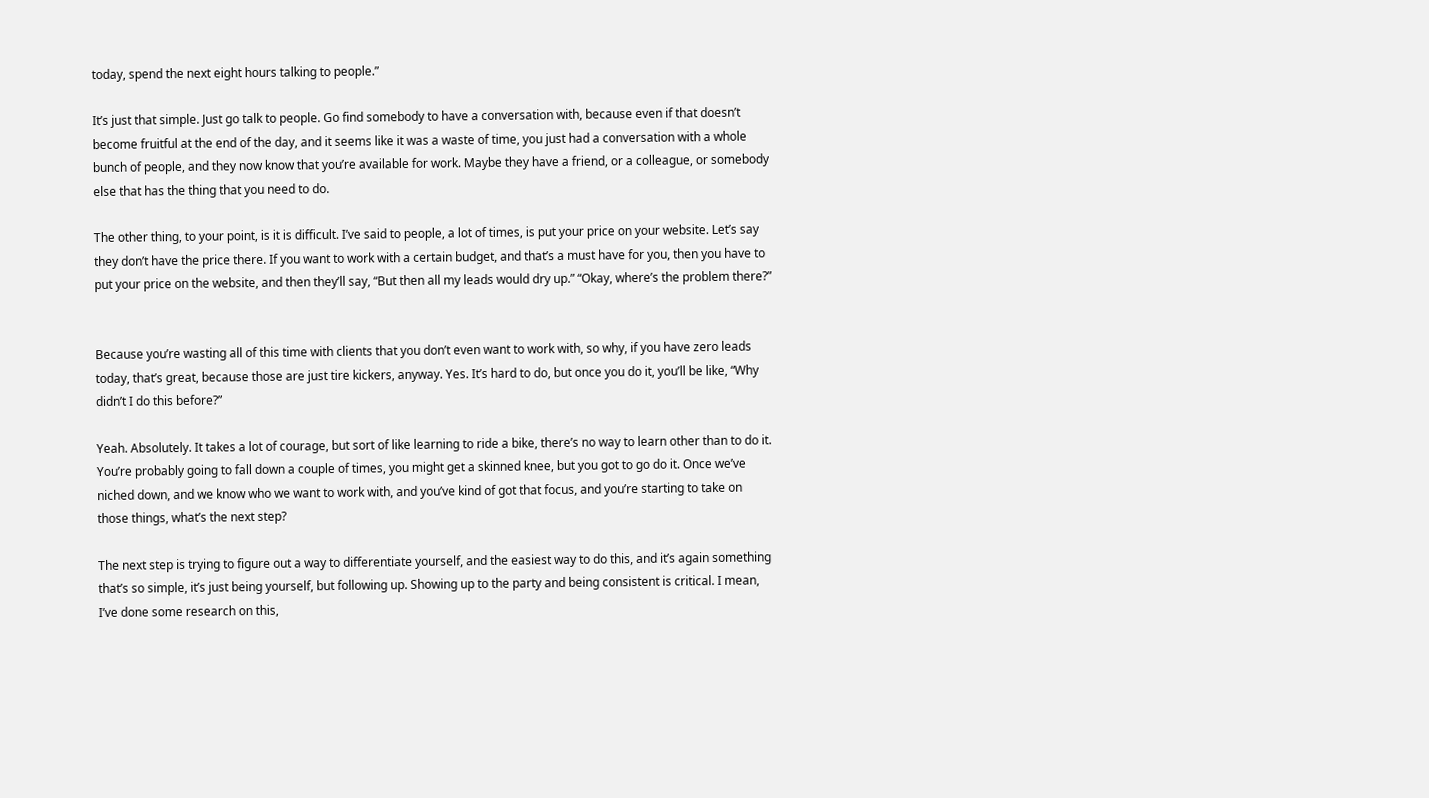today, spend the next eight hours talking to people.”

It’s just that simple. Just go talk to people. Go find somebody to have a conversation with, because even if that doesn’t become fruitful at the end of the day, and it seems like it was a waste of time, you just had a conversation with a whole bunch of people, and they now know that you’re available for work. Maybe they have a friend, or a colleague, or somebody else that has the thing that you need to do.

The other thing, to your point, is it is difficult. I’ve said to people, a lot of times, is put your price on your website. Let’s say they don’t have the price there. If you want to work with a certain budget, and that’s a must have for you, then you have to put your price on the website, and then they’ll say, “But then all my leads would dry up.” “Okay, where’s the problem there?”


Because you’re wasting all of this time with clients that you don’t even want to work with, so why, if you have zero leads today, that’s great, because those are just tire kickers, anyway. Yes. It’s hard to do, but once you do it, you’ll be like, “Why didn’t I do this before?”

Yeah. Absolutely. It takes a lot of courage, but sort of like learning to ride a bike, there’s no way to learn other than to do it. You’re probably going to fall down a couple of times, you might get a skinned knee, but you got to go do it. Once we’ve niched down, and we know who we want to work with, and you’ve kind of got that focus, and you’re starting to take on those things, what’s the next step?

The next step is trying to figure out a way to differentiate yourself, and the easiest way to do this, and it’s again something that’s so simple, it’s just being yourself, but following up. Showing up to the party and being consistent is critical. I mean, I’ve done some research on this,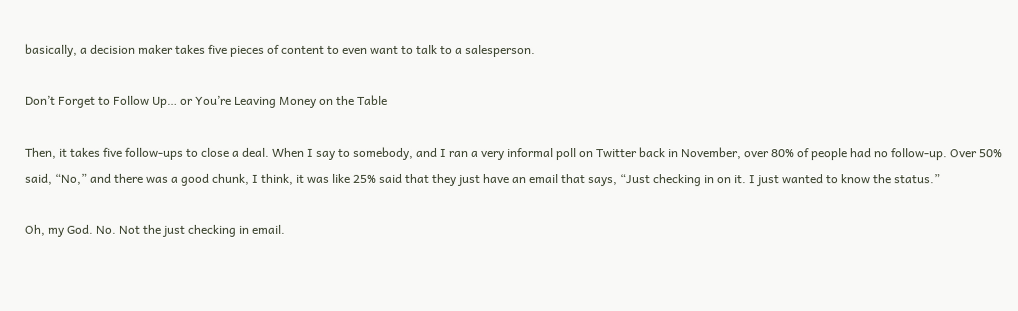basically, a decision maker takes five pieces of content to even want to talk to a salesperson.

Don’t Forget to Follow Up… or You’re Leaving Money on the Table

Then, it takes five follow-ups to close a deal. When I say to somebody, and I ran a very informal poll on Twitter back in November, over 80% of people had no follow-up. Over 50% said, “No,” and there was a good chunk, I think, it was like 25% said that they just have an email that says, “Just checking in on it. I just wanted to know the status.”

Oh, my God. No. Not the just checking in email.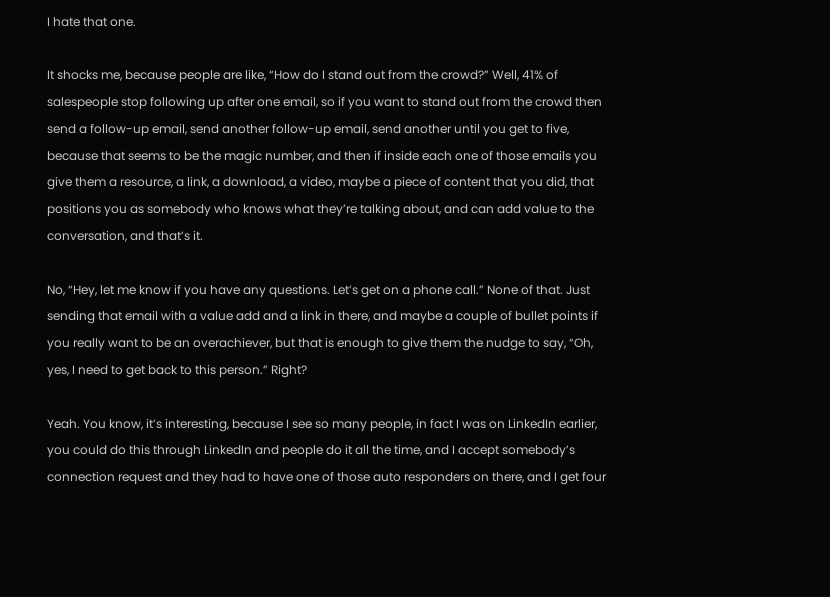I hate that one.

It shocks me, because people are like, “How do I stand out from the crowd?” Well, 41% of salespeople stop following up after one email, so if you want to stand out from the crowd then send a follow-up email, send another follow-up email, send another until you get to five, because that seems to be the magic number, and then if inside each one of those emails you give them a resource, a link, a download, a video, maybe a piece of content that you did, that positions you as somebody who knows what they’re talking about, and can add value to the conversation, and that’s it.

No, “Hey, let me know if you have any questions. Let’s get on a phone call.” None of that. Just sending that email with a value add and a link in there, and maybe a couple of bullet points if you really want to be an overachiever, but that is enough to give them the nudge to say, “Oh, yes, I need to get back to this person.” Right?

Yeah. You know, it’s interesting, because I see so many people, in fact I was on LinkedIn earlier, you could do this through LinkedIn and people do it all the time, and I accept somebody’s connection request and they had to have one of those auto responders on there, and I get four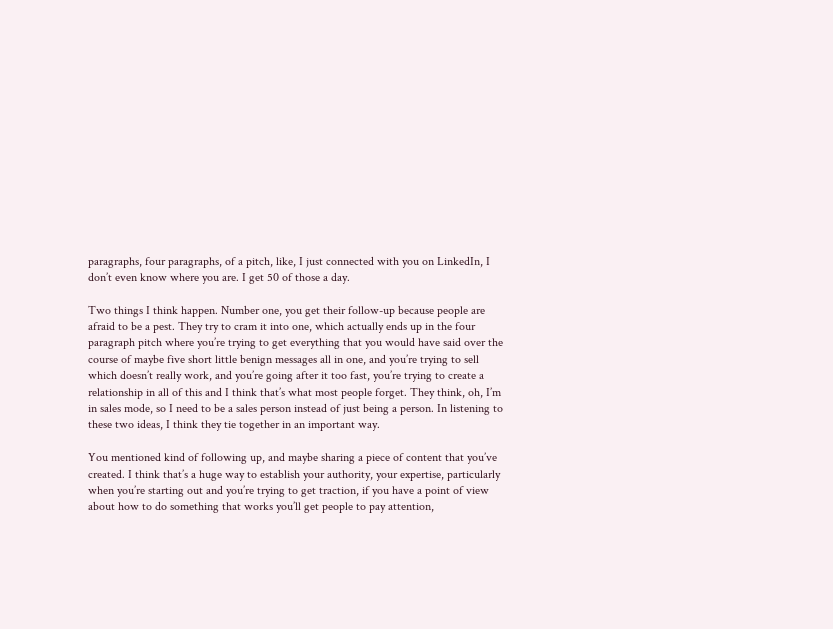paragraphs, four paragraphs, of a pitch, like, I just connected with you on LinkedIn, I don’t even know where you are. I get 50 of those a day.

Two things I think happen. Number one, you get their follow-up because people are afraid to be a pest. They try to cram it into one, which actually ends up in the four paragraph pitch where you’re trying to get everything that you would have said over the course of maybe five short little benign messages all in one, and you’re trying to sell which doesn’t really work, and you’re going after it too fast, you’re trying to create a relationship in all of this and I think that’s what most people forget. They think, oh, I’m in sales mode, so I need to be a sales person instead of just being a person. In listening to these two ideas, I think they tie together in an important way.

You mentioned kind of following up, and maybe sharing a piece of content that you’ve created. I think that’s a huge way to establish your authority, your expertise, particularly when you’re starting out and you’re trying to get traction, if you have a point of view about how to do something that works you’ll get people to pay attention,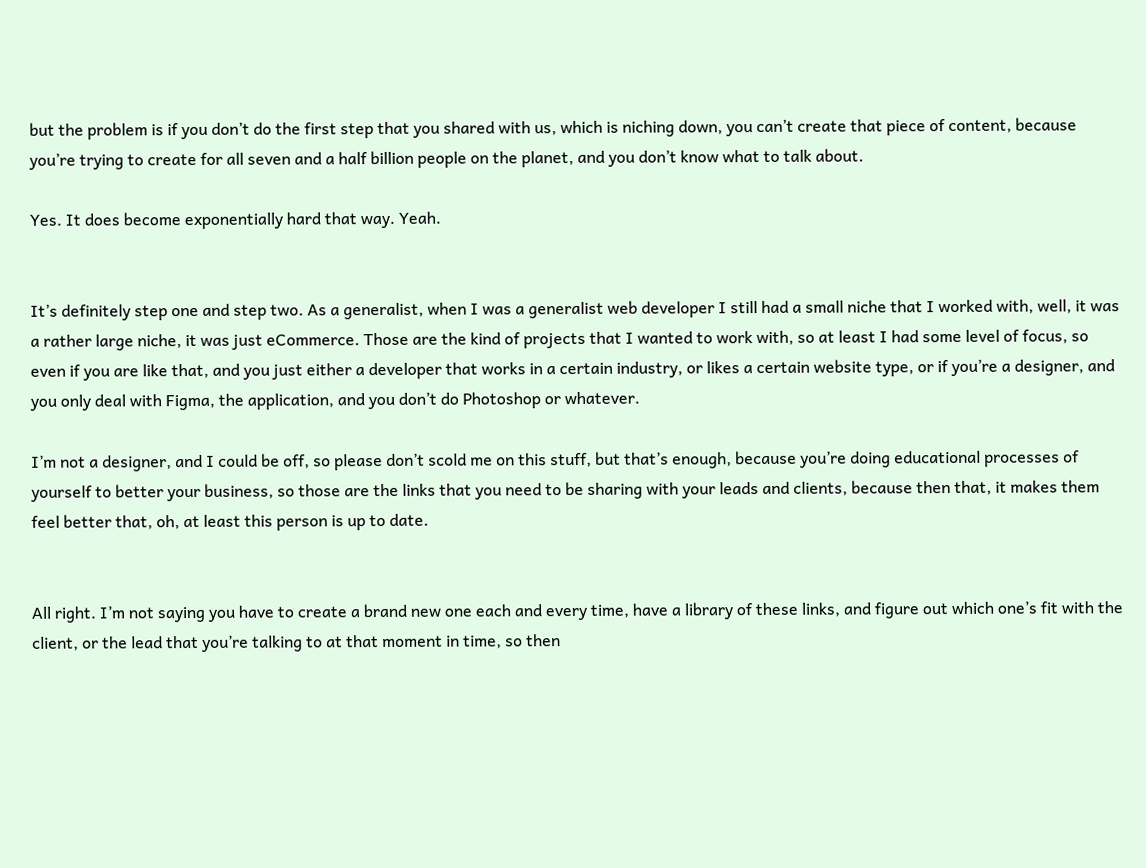but the problem is if you don’t do the first step that you shared with us, which is niching down, you can’t create that piece of content, because you’re trying to create for all seven and a half billion people on the planet, and you don’t know what to talk about.

Yes. It does become exponentially hard that way. Yeah.


It’s definitely step one and step two. As a generalist, when I was a generalist web developer I still had a small niche that I worked with, well, it was a rather large niche, it was just eCommerce. Those are the kind of projects that I wanted to work with, so at least I had some level of focus, so even if you are like that, and you just either a developer that works in a certain industry, or likes a certain website type, or if you’re a designer, and you only deal with Figma, the application, and you don’t do Photoshop or whatever.

I’m not a designer, and I could be off, so please don’t scold me on this stuff, but that’s enough, because you’re doing educational processes of yourself to better your business, so those are the links that you need to be sharing with your leads and clients, because then that, it makes them feel better that, oh, at least this person is up to date.


All right. I’m not saying you have to create a brand new one each and every time, have a library of these links, and figure out which one’s fit with the client, or the lead that you’re talking to at that moment in time, so then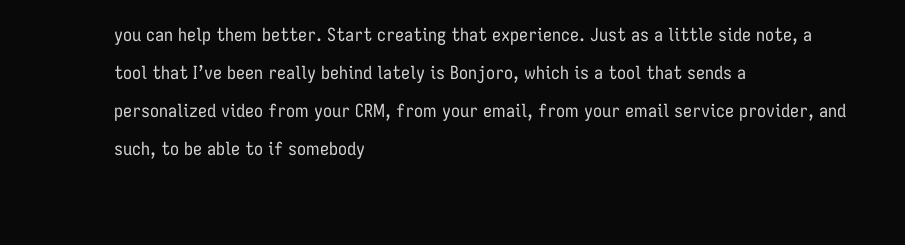you can help them better. Start creating that experience. Just as a little side note, a tool that I’ve been really behind lately is Bonjoro, which is a tool that sends a personalized video from your CRM, from your email, from your email service provider, and such, to be able to if somebody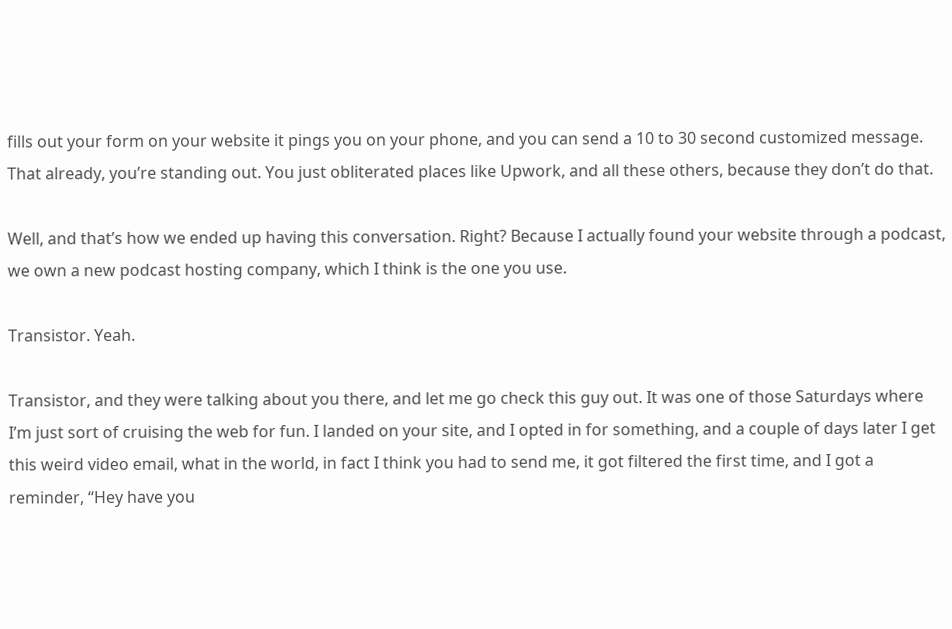fills out your form on your website it pings you on your phone, and you can send a 10 to 30 second customized message. That already, you’re standing out. You just obliterated places like Upwork, and all these others, because they don’t do that.

Well, and that’s how we ended up having this conversation. Right? Because I actually found your website through a podcast, we own a new podcast hosting company, which I think is the one you use.

Transistor. Yeah.

Transistor, and they were talking about you there, and let me go check this guy out. It was one of those Saturdays where I’m just sort of cruising the web for fun. I landed on your site, and I opted in for something, and a couple of days later I get this weird video email, what in the world, in fact I think you had to send me, it got filtered the first time, and I got a reminder, “Hey have you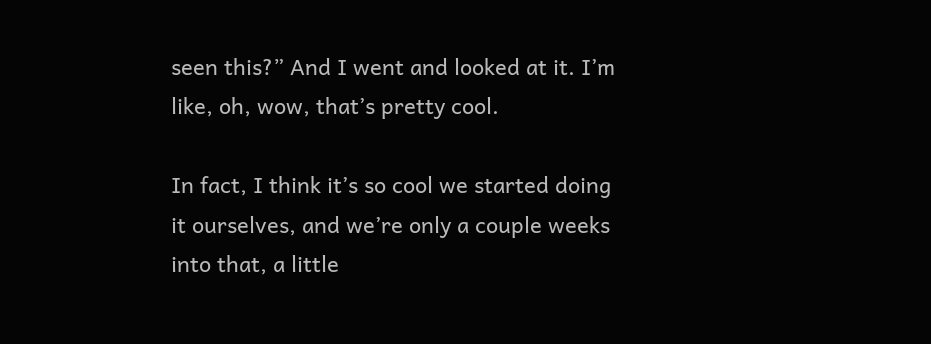seen this?” And I went and looked at it. I’m like, oh, wow, that’s pretty cool.

In fact, I think it’s so cool we started doing it ourselves, and we’re only a couple weeks into that, a little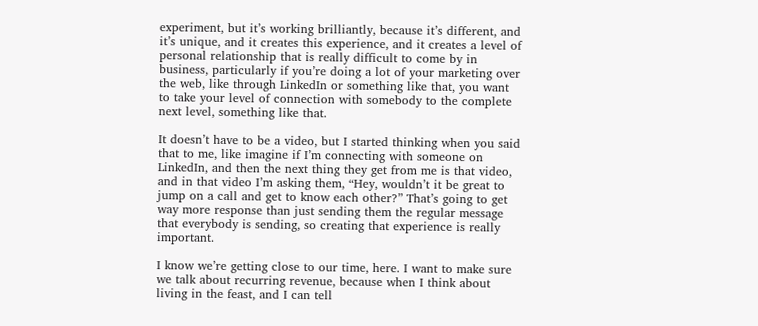experiment, but it’s working brilliantly, because it’s different, and it’s unique, and it creates this experience, and it creates a level of personal relationship that is really difficult to come by in business, particularly if you’re doing a lot of your marketing over the web, like through LinkedIn or something like that, you want to take your level of connection with somebody to the complete next level, something like that.

It doesn’t have to be a video, but I started thinking when you said that to me, like imagine if I’m connecting with someone on LinkedIn, and then the next thing they get from me is that video, and in that video I’m asking them, “Hey, wouldn’t it be great to jump on a call and get to know each other?” That’s going to get way more response than just sending them the regular message that everybody is sending, so creating that experience is really important.

I know we’re getting close to our time, here. I want to make sure we talk about recurring revenue, because when I think about living in the feast, and I can tell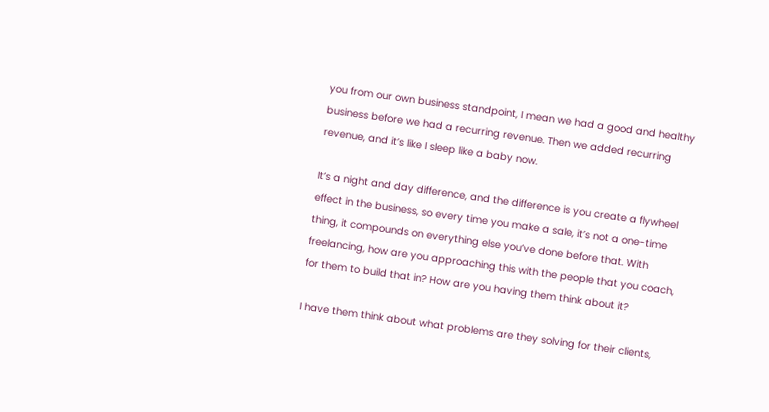you from our own business standpoint, I mean we had a good and healthy business before we had a recurring revenue. Then we added recurring revenue, and it’s like I sleep like a baby now.

It’s a night and day difference, and the difference is you create a flywheel effect in the business, so every time you make a sale, it’s not a one-time thing, it compounds on everything else you’ve done before that. With freelancing, how are you approaching this with the people that you coach, for them to build that in? How are you having them think about it?

I have them think about what problems are they solving for their clients,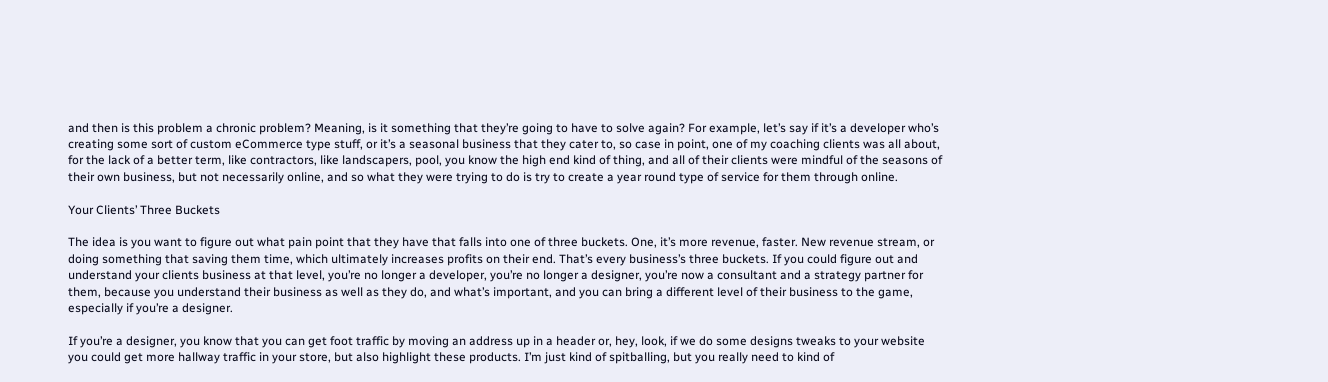and then is this problem a chronic problem? Meaning, is it something that they’re going to have to solve again? For example, let’s say if it’s a developer who’s creating some sort of custom eCommerce type stuff, or it’s a seasonal business that they cater to, so case in point, one of my coaching clients was all about, for the lack of a better term, like contractors, like landscapers, pool, you know the high end kind of thing, and all of their clients were mindful of the seasons of their own business, but not necessarily online, and so what they were trying to do is try to create a year round type of service for them through online.

Your Clients’ Three Buckets

The idea is you want to figure out what pain point that they have that falls into one of three buckets. One, it’s more revenue, faster. New revenue stream, or doing something that saving them time, which ultimately increases profits on their end. That’s every business’s three buckets. If you could figure out and understand your clients business at that level, you’re no longer a developer, you’re no longer a designer, you’re now a consultant and a strategy partner for them, because you understand their business as well as they do, and what’s important, and you can bring a different level of their business to the game, especially if you’re a designer.

If you’re a designer, you know that you can get foot traffic by moving an address up in a header or, hey, look, if we do some designs tweaks to your website you could get more hallway traffic in your store, but also highlight these products. I’m just kind of spitballing, but you really need to kind of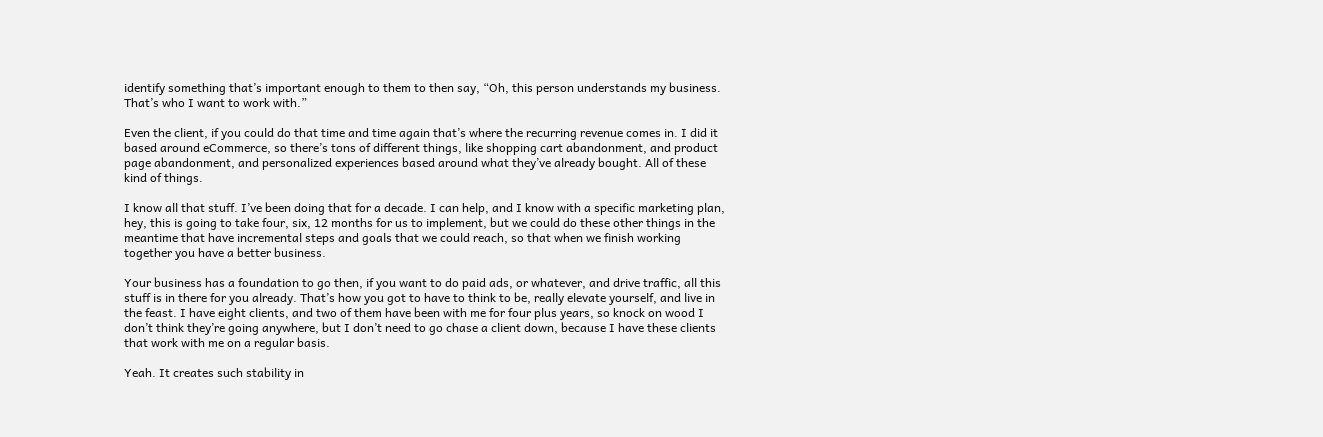identify something that’s important enough to them to then say, “Oh, this person understands my business. That’s who I want to work with.”

Even the client, if you could do that time and time again that’s where the recurring revenue comes in. I did it based around eCommerce, so there’s tons of different things, like shopping cart abandonment, and product page abandonment, and personalized experiences based around what they’ve already bought. All of these kind of things.

I know all that stuff. I’ve been doing that for a decade. I can help, and I know with a specific marketing plan, hey, this is going to take four, six, 12 months for us to implement, but we could do these other things in the meantime that have incremental steps and goals that we could reach, so that when we finish working together you have a better business.

Your business has a foundation to go then, if you want to do paid ads, or whatever, and drive traffic, all this stuff is in there for you already. That’s how you got to have to think to be, really elevate yourself, and live in the feast. I have eight clients, and two of them have been with me for four plus years, so knock on wood I don’t think they’re going anywhere, but I don’t need to go chase a client down, because I have these clients that work with me on a regular basis.

Yeah. It creates such stability in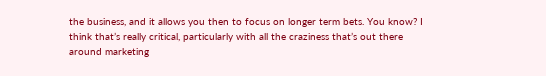the business, and it allows you then to focus on longer term bets. You know? I think that’s really critical, particularly with all the craziness that’s out there around marketing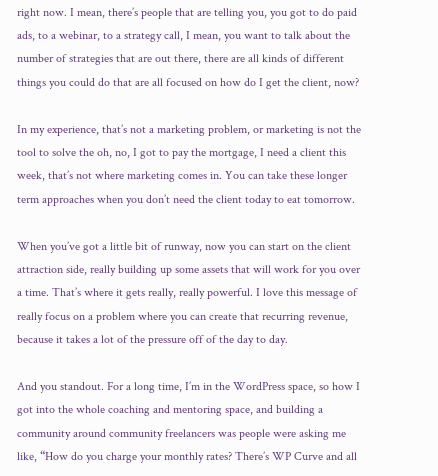right now. I mean, there’s people that are telling you, you got to do paid ads, to a webinar, to a strategy call, I mean, you want to talk about the number of strategies that are out there, there are all kinds of different things you could do that are all focused on how do I get the client, now?

In my experience, that’s not a marketing problem, or marketing is not the tool to solve the oh, no, I got to pay the mortgage, I need a client this week, that’s not where marketing comes in. You can take these longer term approaches when you don’t need the client today to eat tomorrow.

When you’ve got a little bit of runway, now you can start on the client attraction side, really building up some assets that will work for you over a time. That’s where it gets really, really powerful. I love this message of really focus on a problem where you can create that recurring revenue, because it takes a lot of the pressure off of the day to day.

And you standout. For a long time, I’m in the WordPress space, so how I got into the whole coaching and mentoring space, and building a community around community freelancers was people were asking me like, “How do you charge your monthly rates? There’s WP Curve and all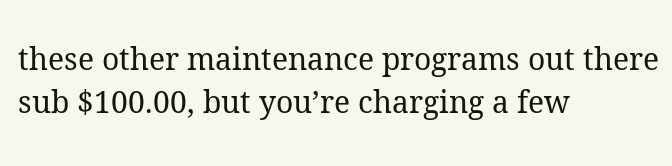these other maintenance programs out there sub $100.00, but you’re charging a few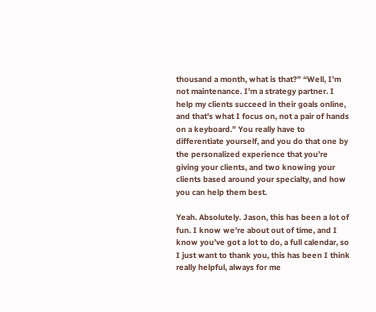thousand a month, what is that?” “Well, I’m not maintenance. I’m a strategy partner. I help my clients succeed in their goals online, and that’s what I focus on, not a pair of hands on a keyboard.” You really have to differentiate yourself, and you do that one by the personalized experience that you’re giving your clients, and two knowing your clients based around your specialty, and how you can help them best.

Yeah. Absolutely. Jason, this has been a lot of fun. I know we’re about out of time, and I know you’ve got a lot to do, a full calendar, so I just want to thank you, this has been I think really helpful, always for me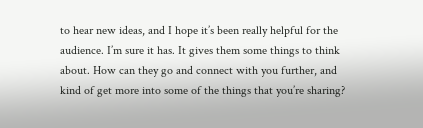to hear new ideas, and I hope it’s been really helpful for the audience. I’m sure it has. It gives them some things to think about. How can they go and connect with you further, and kind of get more into some of the things that you’re sharing?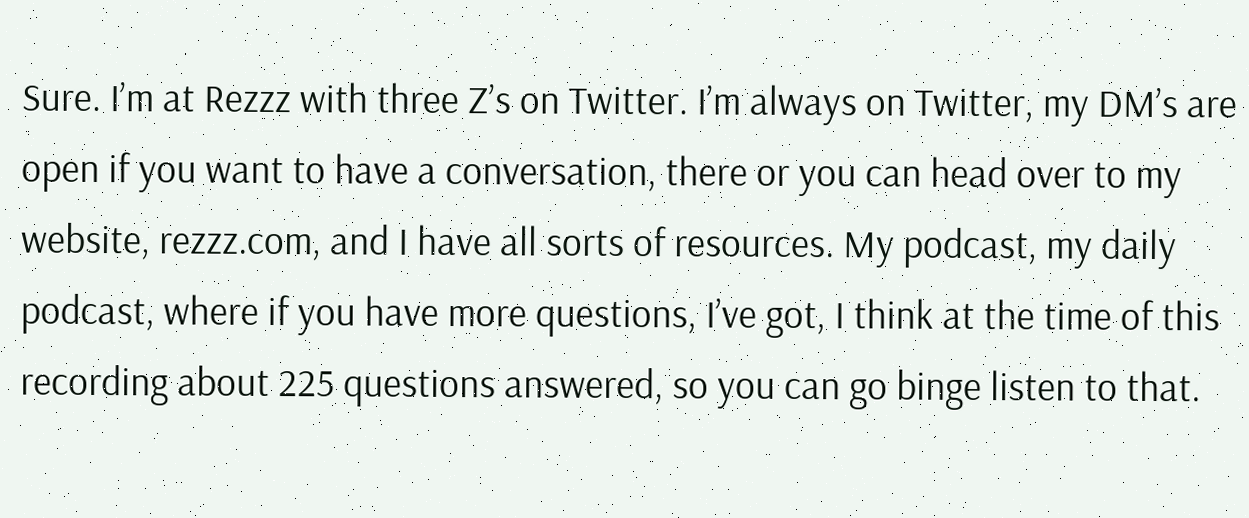Sure. I’m at Rezzz with three Z’s on Twitter. I’m always on Twitter, my DM’s are open if you want to have a conversation, there or you can head over to my website, rezzz.com, and I have all sorts of resources. My podcast, my daily podcast, where if you have more questions, I’ve got, I think at the time of this recording about 225 questions answered, so you can go binge listen to that.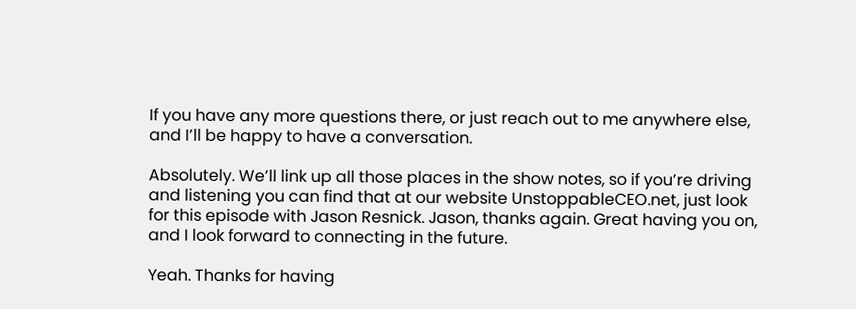If you have any more questions there, or just reach out to me anywhere else, and I’ll be happy to have a conversation.

Absolutely. We’ll link up all those places in the show notes, so if you’re driving and listening you can find that at our website UnstoppableCEO.net, just look for this episode with Jason Resnick. Jason, thanks again. Great having you on, and I look forward to connecting in the future.

Yeah. Thanks for having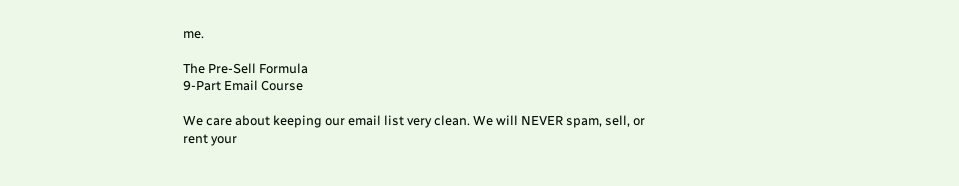me.

The Pre-Sell Formula
9-Part Email Course

We care about keeping our email list very clean. We will NEVER spam, sell, or rent your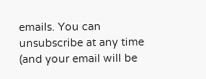emails. You can unsubscribe at any time (and your email will be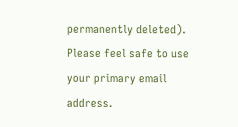permanently deleted). Please feel safe to use your primary email address.